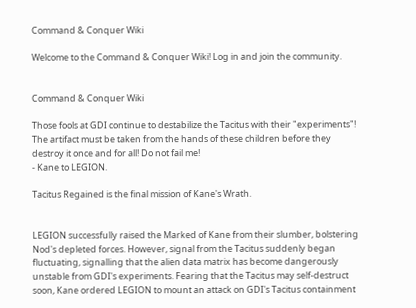Command & Conquer Wiki

Welcome to the Command & Conquer Wiki! Log in and join the community.


Command & Conquer Wiki

Those fools at GDI continue to destabilize the Tacitus with their "experiments"! The artifact must be taken from the hands of these children before they destroy it once and for all! Do not fail me!
- Kane to LEGION.

Tacitus Regained is the final mission of Kane's Wrath.


LEGION successfully raised the Marked of Kane from their slumber, bolstering Nod's depleted forces. However, signal from the Tacitus suddenly began fluctuating, signalling that the alien data matrix has become dangerously unstable from GDI's experiments. Fearing that the Tacitus may self-destruct soon, Kane ordered LEGION to mount an attack on GDI's Tacitus containment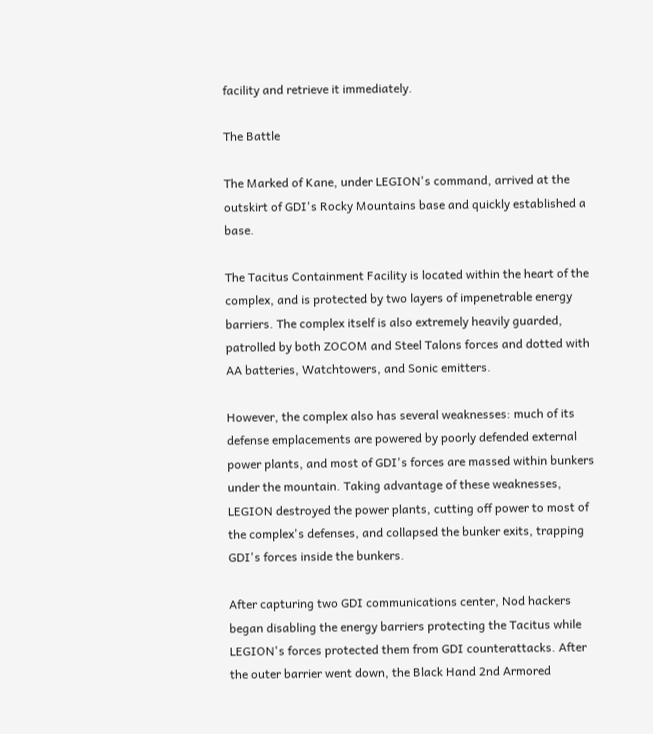facility and retrieve it immediately.

The Battle

The Marked of Kane, under LEGION's command, arrived at the outskirt of GDI's Rocky Mountains base and quickly established a base.

The Tacitus Containment Facility is located within the heart of the complex, and is protected by two layers of impenetrable energy barriers. The complex itself is also extremely heavily guarded, patrolled by both ZOCOM and Steel Talons forces and dotted with AA batteries, Watchtowers, and Sonic emitters.

However, the complex also has several weaknesses: much of its defense emplacements are powered by poorly defended external power plants, and most of GDI's forces are massed within bunkers under the mountain. Taking advantage of these weaknesses, LEGION destroyed the power plants, cutting off power to most of the complex's defenses, and collapsed the bunker exits, trapping GDI's forces inside the bunkers.

After capturing two GDI communications center, Nod hackers began disabling the energy barriers protecting the Tacitus while LEGION's forces protected them from GDI counterattacks. After the outer barrier went down, the Black Hand 2nd Armored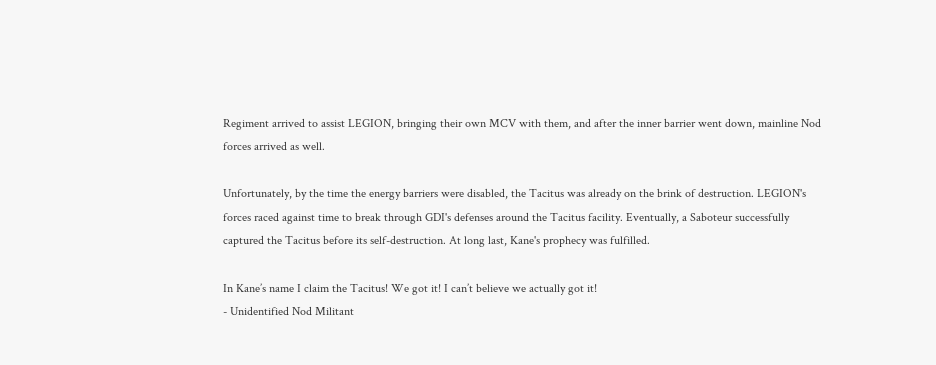Regiment arrived to assist LEGION, bringing their own MCV with them, and after the inner barrier went down, mainline Nod forces arrived as well.

Unfortunately, by the time the energy barriers were disabled, the Tacitus was already on the brink of destruction. LEGION's forces raced against time to break through GDI's defenses around the Tacitus facility. Eventually, a Saboteur successfully captured the Tacitus before its self-destruction. At long last, Kane's prophecy was fulfilled.

In Kane’s name I claim the Tacitus! We got it! I can’t believe we actually got it!
- Unidentified Nod Militant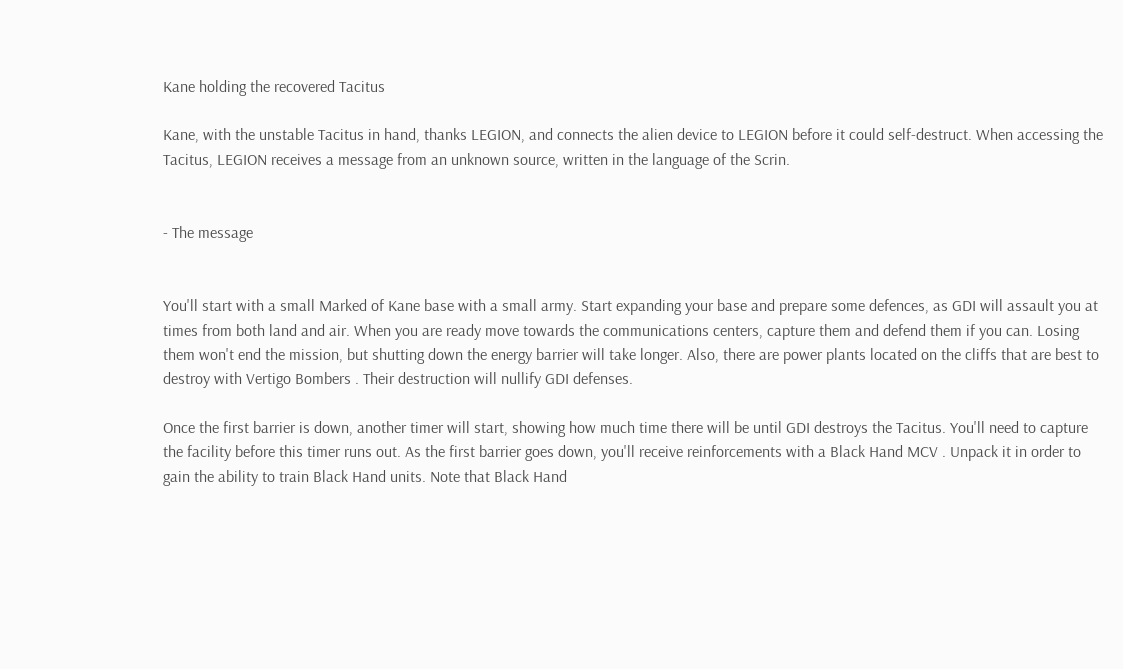Kane holding the recovered Tacitus

Kane, with the unstable Tacitus in hand, thanks LEGION, and connects the alien device to LEGION before it could self-destruct. When accessing the Tacitus, LEGION receives a message from an unknown source, written in the language of the Scrin.


- The message


You'll start with a small Marked of Kane base with a small army. Start expanding your base and prepare some defences, as GDI will assault you at times from both land and air. When you are ready move towards the communications centers, capture them and defend them if you can. Losing them won't end the mission, but shutting down the energy barrier will take longer. Also, there are power plants located on the cliffs that are best to destroy with Vertigo Bombers . Their destruction will nullify GDI defenses.

Once the first barrier is down, another timer will start, showing how much time there will be until GDI destroys the Tacitus. You'll need to capture the facility before this timer runs out. As the first barrier goes down, you'll receive reinforcements with a Black Hand MCV . Unpack it in order to gain the ability to train Black Hand units. Note that Black Hand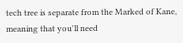tech tree is separate from the Marked of Kane, meaning that you'll need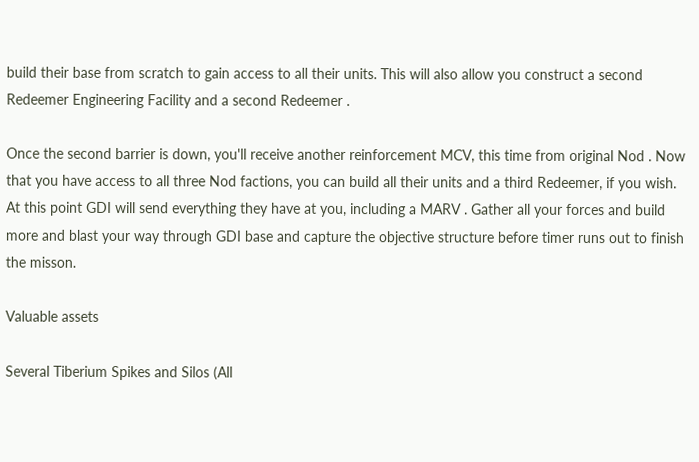build their base from scratch to gain access to all their units. This will also allow you construct a second Redeemer Engineering Facility and a second Redeemer .

Once the second barrier is down, you'll receive another reinforcement MCV, this time from original Nod . Now that you have access to all three Nod factions, you can build all their units and a third Redeemer, if you wish. At this point GDI will send everything they have at you, including a MARV . Gather all your forces and build more and blast your way through GDI base and capture the objective structure before timer runs out to finish the misson.

Valuable assets

Several Tiberium Spikes and Silos (All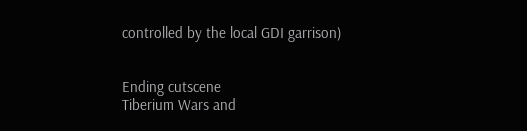controlled by the local GDI garrison)


Ending cutscene
Tiberium Wars and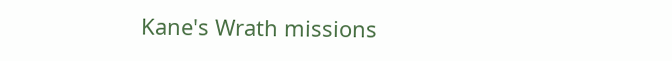Kane's Wrath missions